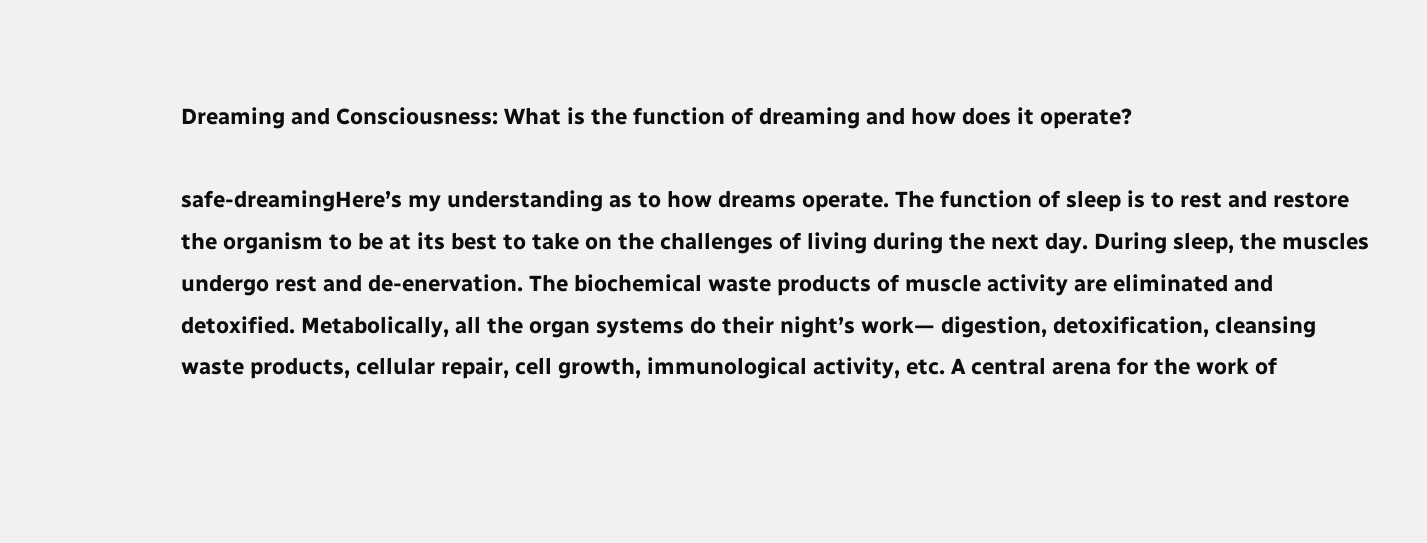Dreaming and Consciousness: What is the function of dreaming and how does it operate?

safe-dreamingHere’s my understanding as to how dreams operate. The function of sleep is to rest and restore the organism to be at its best to take on the challenges of living during the next day. During sleep, the muscles undergo rest and de-enervation. The biochemical waste products of muscle activity are eliminated and detoxified. Metabolically, all the organ systems do their night’s work— digestion, detoxification, cleansing waste products, cellular repair, cell growth, immunological activity, etc. A central arena for the work of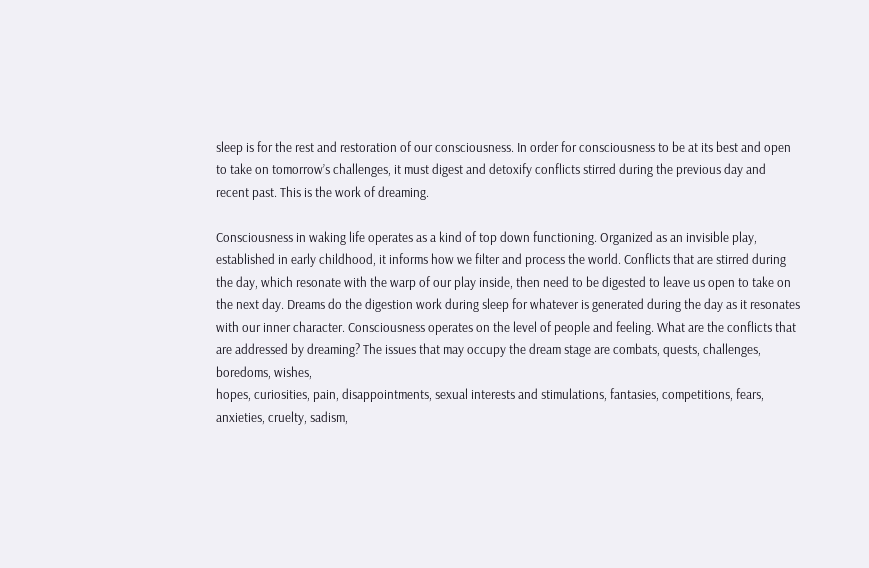sleep is for the rest and restoration of our consciousness. In order for consciousness to be at its best and open to take on tomorrow’s challenges, it must digest and detoxify conflicts stirred during the previous day and recent past. This is the work of dreaming.

Consciousness in waking life operates as a kind of top down functioning. Organized as an invisible play, established in early childhood, it informs how we filter and process the world. Conflicts that are stirred during the day, which resonate with the warp of our play inside, then need to be digested to leave us open to take on the next day. Dreams do the digestion work during sleep for whatever is generated during the day as it resonates with our inner character. Consciousness operates on the level of people and feeling. What are the conflicts that are addressed by dreaming? The issues that may occupy the dream stage are combats, quests, challenges, boredoms, wishes,
hopes, curiosities, pain, disappointments, sexual interests and stimulations, fantasies, competitions, fears, anxieties, cruelty, sadism,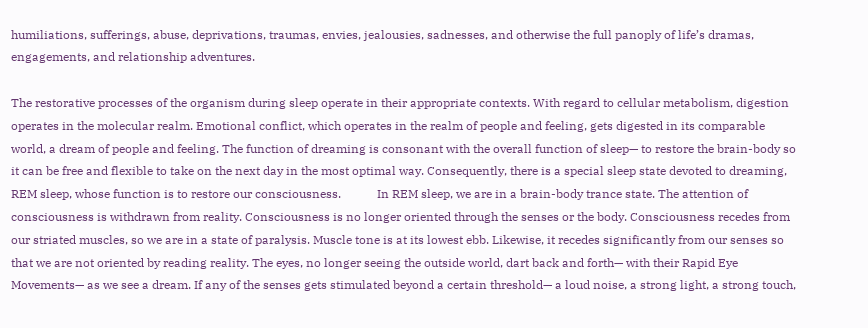humiliations, sufferings, abuse, deprivations, traumas, envies, jealousies, sadnesses, and otherwise the full panoply of life’s dramas, engagements, and relationship adventures.

The restorative processes of the organism during sleep operate in their appropriate contexts. With regard to cellular metabolism, digestion operates in the molecular realm. Emotional conflict, which operates in the realm of people and feeling, gets digested in its comparable world, a dream of people and feeling. The function of dreaming is consonant with the overall function of sleep— to restore the brain-body so it can be free and flexible to take on the next day in the most optimal way. Consequently, there is a special sleep state devoted to dreaming, REM sleep, whose function is to restore our consciousness.            In REM sleep, we are in a brain-body trance state. The attention of consciousness is withdrawn from reality. Consciousness is no longer oriented through the senses or the body. Consciousness recedes from our striated muscles, so we are in a state of paralysis. Muscle tone is at its lowest ebb. Likewise, it recedes significantly from our senses so that we are not oriented by reading reality. The eyes, no longer seeing the outside world, dart back and forth— with their Rapid Eye Movements— as we see a dream. If any of the senses gets stimulated beyond a certain threshold— a loud noise, a strong light, a strong touch,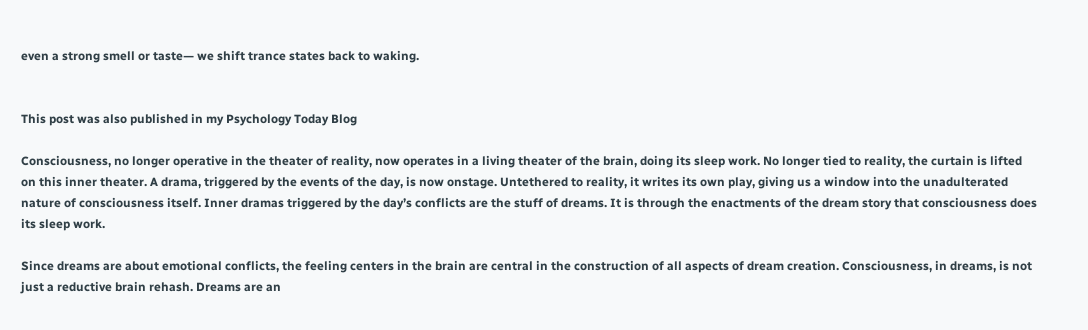even a strong smell or taste— we shift trance states back to waking.


This post was also published in my Psychology Today Blog

Consciousness, no longer operative in the theater of reality, now operates in a living theater of the brain, doing its sleep work. No longer tied to reality, the curtain is lifted on this inner theater. A drama, triggered by the events of the day, is now onstage. Untethered to reality, it writes its own play, giving us a window into the unadulterated nature of consciousness itself. Inner dramas triggered by the day’s conflicts are the stuff of dreams. It is through the enactments of the dream story that consciousness does its sleep work.

Since dreams are about emotional conflicts, the feeling centers in the brain are central in the construction of all aspects of dream creation. Consciousness, in dreams, is not just a reductive brain rehash. Dreams are an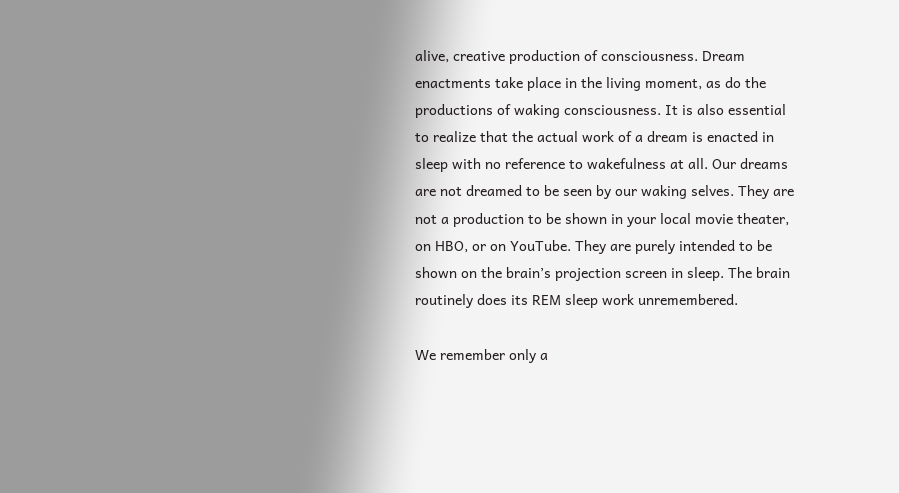alive, creative production of consciousness. Dream enactments take place in the living moment, as do the productions of waking consciousness. It is also essential to realize that the actual work of a dream is enacted in sleep with no reference to wakefulness at all. Our dreams are not dreamed to be seen by our waking selves. They are not a production to be shown in your local movie theater, on HBO, or on YouTube. They are purely intended to be shown on the brain’s projection screen in sleep. The brain routinely does its REM sleep work unremembered.

We remember only a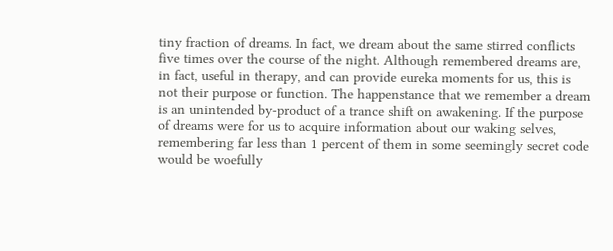tiny fraction of dreams. In fact, we dream about the same stirred conflicts five times over the course of the night. Although remembered dreams are, in fact, useful in therapy, and can provide eureka moments for us, this is not their purpose or function. The happenstance that we remember a dream is an unintended by-product of a trance shift on awakening. If the purpose of dreams were for us to acquire information about our waking selves, remembering far less than 1 percent of them in some seemingly secret code would be woefully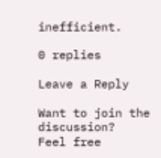inefficient.

0 replies

Leave a Reply

Want to join the discussion?
Feel free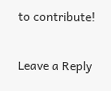to contribute!

Leave a Reply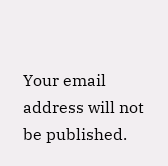Your email address will not be published.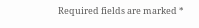Required fields are marked *